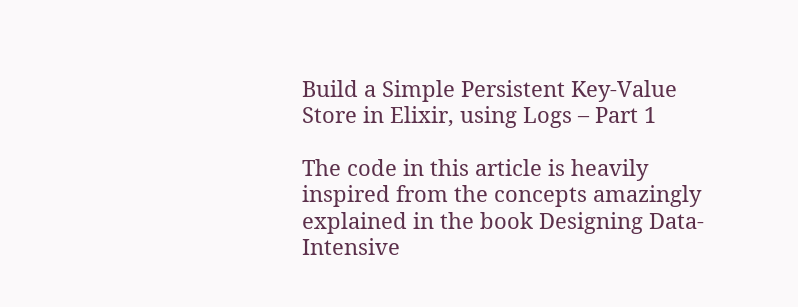Build a Simple Persistent Key-Value Store in Elixir, using Logs – Part 1

The code in this article is heavily inspired from the concepts amazingly explained in the book Designing Data-Intensive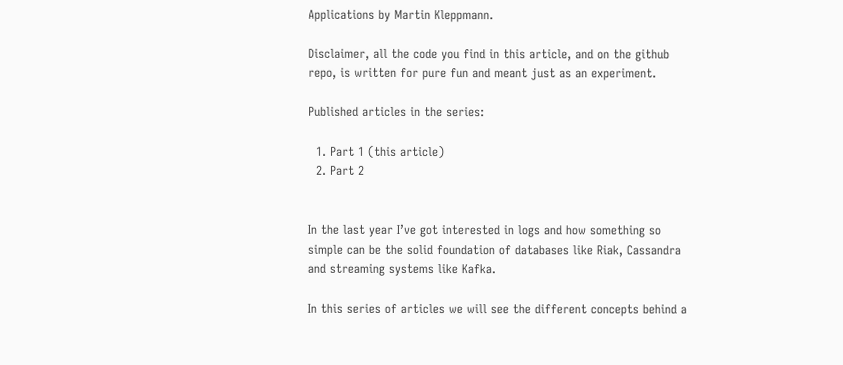Applications by Martin Kleppmann.

Disclaimer, all the code you find in this article, and on the github repo, is written for pure fun and meant just as an experiment.

Published articles in the series:

  1. Part 1 (this article)
  2. Part 2


In the last year I’ve got interested in logs and how something so simple can be the solid foundation of databases like Riak, Cassandra and streaming systems like Kafka.

In this series of articles we will see the different concepts behind a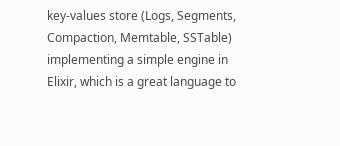key-values store (Logs, Segments, Compaction, Memtable, SSTable) implementing a simple engine in Elixir, which is a great language to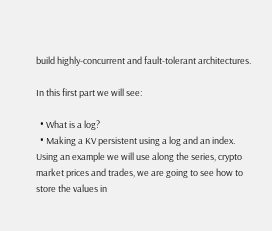build highly-concurrent and fault-tolerant architectures.

In this first part we will see:

  • What is a log?
  • Making a KV persistent using a log and an index. Using an example we will use along the series, crypto market prices and trades, we are going to see how to store the values in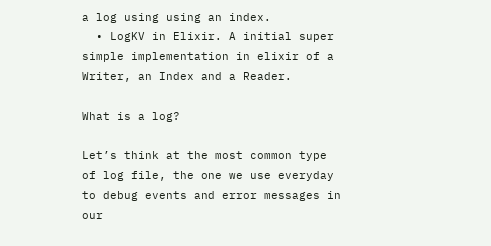a log using using an index.
  • LogKV in Elixir. A initial super simple implementation in elixir of a Writer, an Index and a Reader.

What is a log?

Let’s think at the most common type of log file, the one we use everyday to debug events and error messages in our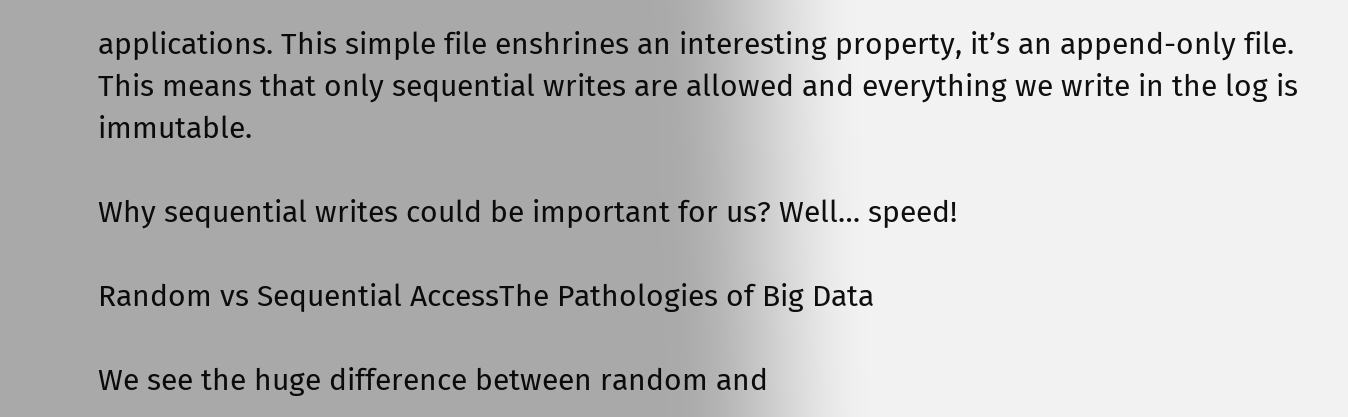applications. This simple file enshrines an interesting property, it’s an append-only file. This means that only sequential writes are allowed and everything we write in the log is immutable.

Why sequential writes could be important for us? Well… speed!

Random vs Sequential AccessThe Pathologies of Big Data

We see the huge difference between random and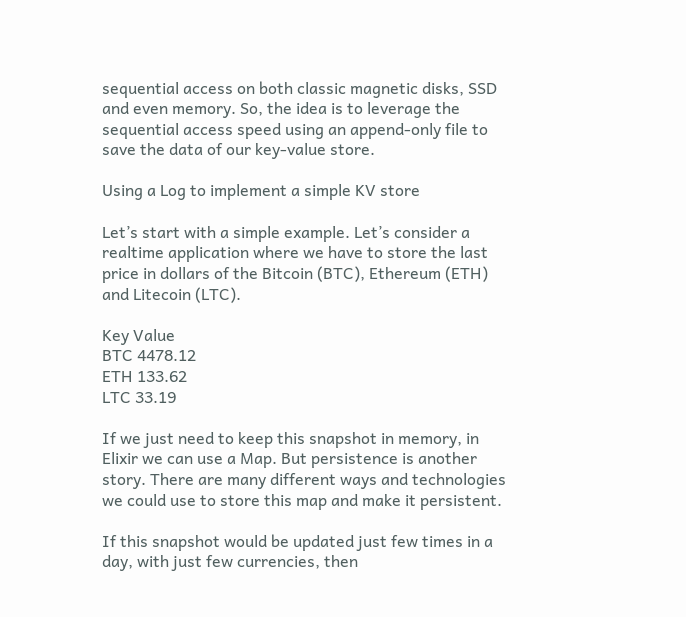sequential access on both classic magnetic disks, SSD and even memory. So, the idea is to leverage the sequential access speed using an append-only file to save the data of our key-value store.

Using a Log to implement a simple KV store

Let’s start with a simple example. Let’s consider a realtime application where we have to store the last price in dollars of the Bitcoin (BTC), Ethereum (ETH) and Litecoin (LTC).

Key Value
BTC 4478.12
ETH 133.62
LTC 33.19

If we just need to keep this snapshot in memory, in Elixir we can use a Map. But persistence is another story. There are many different ways and technologies we could use to store this map and make it persistent.

If this snapshot would be updated just few times in a day, with just few currencies, then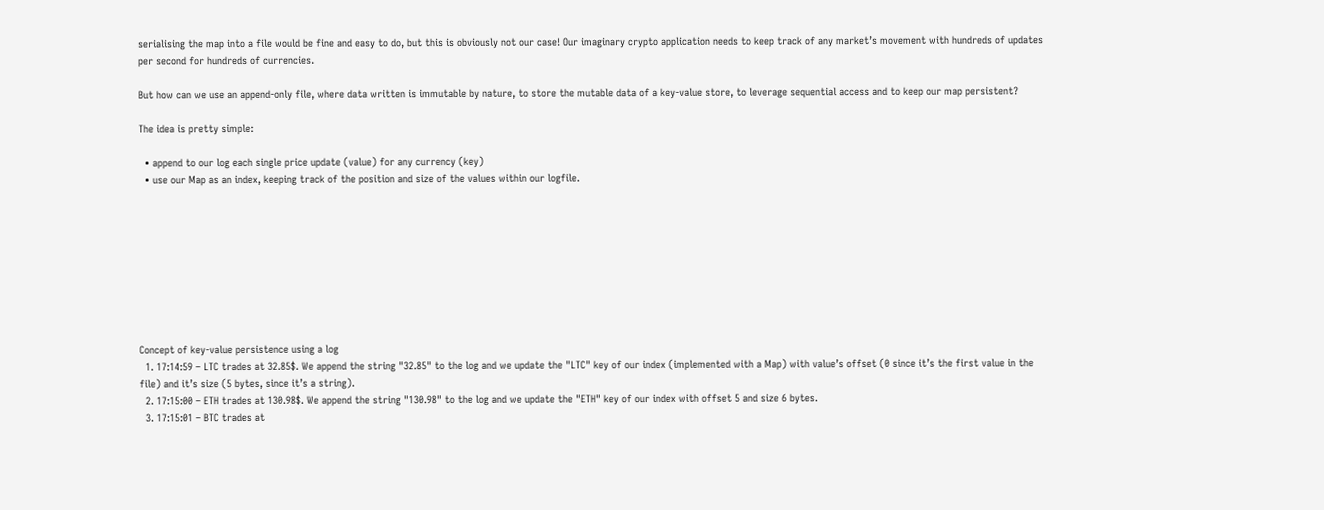serialising the map into a file would be fine and easy to do, but this is obviously not our case! Our imaginary crypto application needs to keep track of any market’s movement with hundreds of updates per second for hundreds of currencies.

But how can we use an append-only file, where data written is immutable by nature, to store the mutable data of a key-value store, to leverage sequential access and to keep our map persistent?

The idea is pretty simple:

  • append to our log each single price update (value) for any currency (key)
  • use our Map as an index, keeping track of the position and size of the values within our logfile.









Concept of key-value persistence using a log
  1. 17:14:59 – LTC trades at 32.85$. We append the string "32.85" to the log and we update the "LTC" key of our index (implemented with a Map) with value’s offset (0 since it’s the first value in the file) and it’s size (5 bytes, since it’s a string).
  2. 17:15:00 – ETH trades at 130.98$. We append the string "130.98" to the log and we update the "ETH" key of our index with offset 5 and size 6 bytes.
  3. 17:15:01 – BTC trades at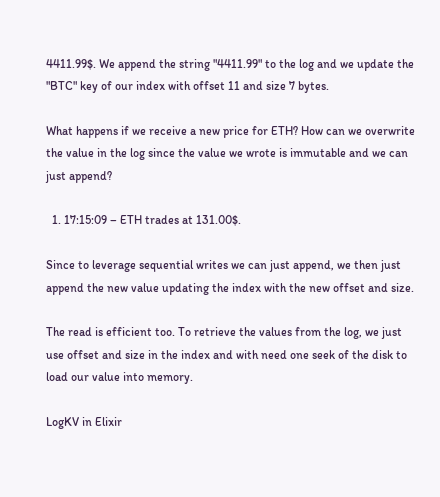4411.99$. We append the string "4411.99" to the log and we update the "BTC" key of our index with offset 11 and size 7 bytes.

What happens if we receive a new price for ETH? How can we overwrite the value in the log since the value we wrote is immutable and we can just append?

  1. 17:15:09 – ETH trades at 131.00$.

Since to leverage sequential writes we can just append, we then just append the new value updating the index with the new offset and size.

The read is efficient too. To retrieve the values from the log, we just use offset and size in the index and with need one seek of the disk to load our value into memory.

LogKV in Elixir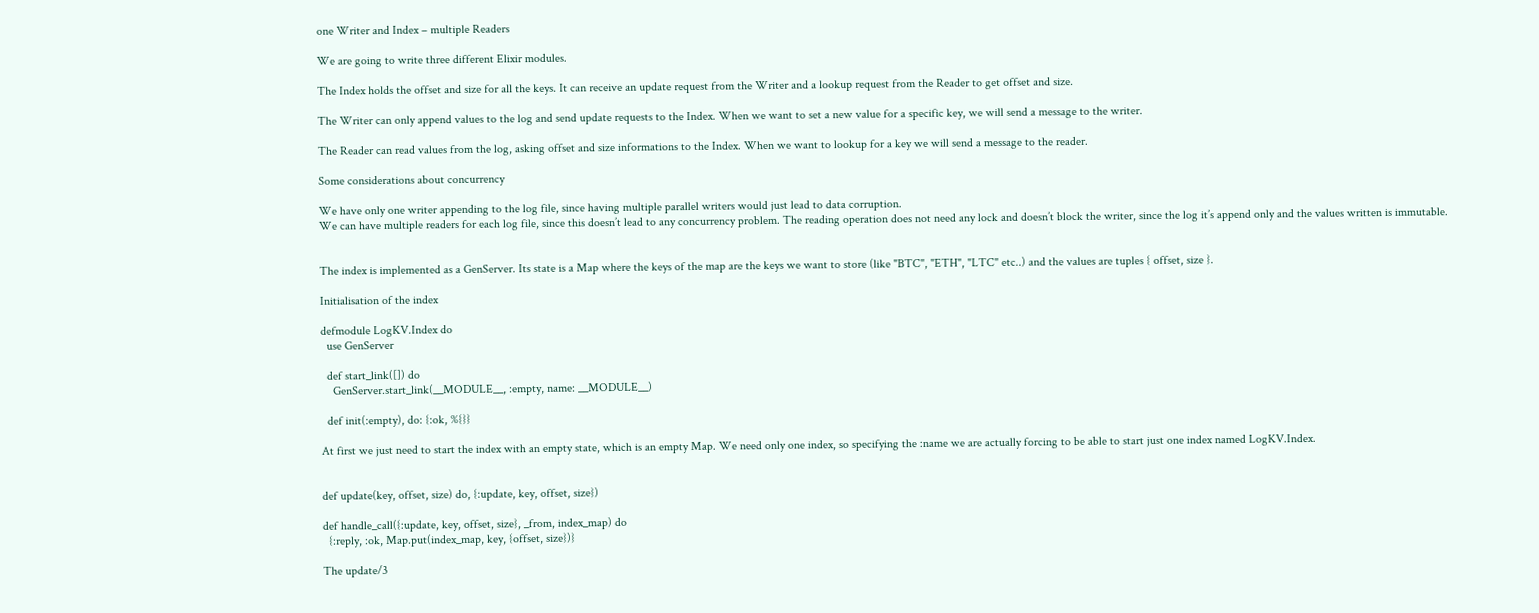one Writer and Index – multiple Readers

We are going to write three different Elixir modules.

The Index holds the offset and size for all the keys. It can receive an update request from the Writer and a lookup request from the Reader to get offset and size.

The Writer can only append values to the log and send update requests to the Index. When we want to set a new value for a specific key, we will send a message to the writer.

The Reader can read values from the log, asking offset and size informations to the Index. When we want to lookup for a key we will send a message to the reader.

Some considerations about concurrency

We have only one writer appending to the log file, since having multiple parallel writers would just lead to data corruption.
We can have multiple readers for each log file, since this doesn’t lead to any concurrency problem. The reading operation does not need any lock and doesn’t block the writer, since the log it’s append only and the values written is immutable.


The index is implemented as a GenServer. Its state is a Map where the keys of the map are the keys we want to store (like "BTC", "ETH", "LTC" etc..) and the values are tuples { offset, size }.

Initialisation of the index

defmodule LogKV.Index do
  use GenServer

  def start_link([]) do
    GenServer.start_link(__MODULE__, :empty, name: __MODULE__)

  def init(:empty), do: {:ok, %{}}

At first we just need to start the index with an empty state, which is an empty Map. We need only one index, so specifying the :name we are actually forcing to be able to start just one index named LogKV.Index.


def update(key, offset, size) do, {:update, key, offset, size})

def handle_call({:update, key, offset, size}, _from, index_map) do
  {:reply, :ok, Map.put(index_map, key, {offset, size})}

The update/3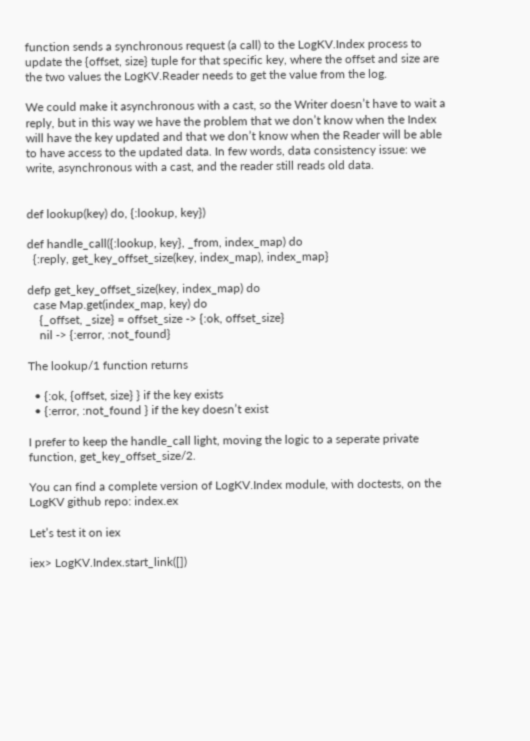function sends a synchronous request (a call) to the LogKV.Index process to update the {offset, size} tuple for that specific key, where the offset and size are the two values the LogKV.Reader needs to get the value from the log.

We could make it asynchronous with a cast, so the Writer doesn’t have to wait a reply, but in this way we have the problem that we don’t know when the Index will have the key updated and that we don’t know when the Reader will be able to have access to the updated data. In few words, data consistency issue: we write, asynchronous with a cast, and the reader still reads old data.


def lookup(key) do, {:lookup, key})

def handle_call({:lookup, key}, _from, index_map) do
  {:reply, get_key_offset_size(key, index_map), index_map}

defp get_key_offset_size(key, index_map) do
  case Map.get(index_map, key) do
    {_offset, _size} = offset_size -> {:ok, offset_size}
    nil -> {:error, :not_found}

The lookup/1 function returns

  • {:ok, {offset, size} } if the key exists
  • {:error, :not_found } if the key doesn’t exist

I prefer to keep the handle_call light, moving the logic to a seperate private function, get_key_offset_size/2.

You can find a complete version of LogKV.Index module, with doctests, on the LogKV github repo: index.ex

Let’s test it on iex

iex> LogKV.Index.start_link([])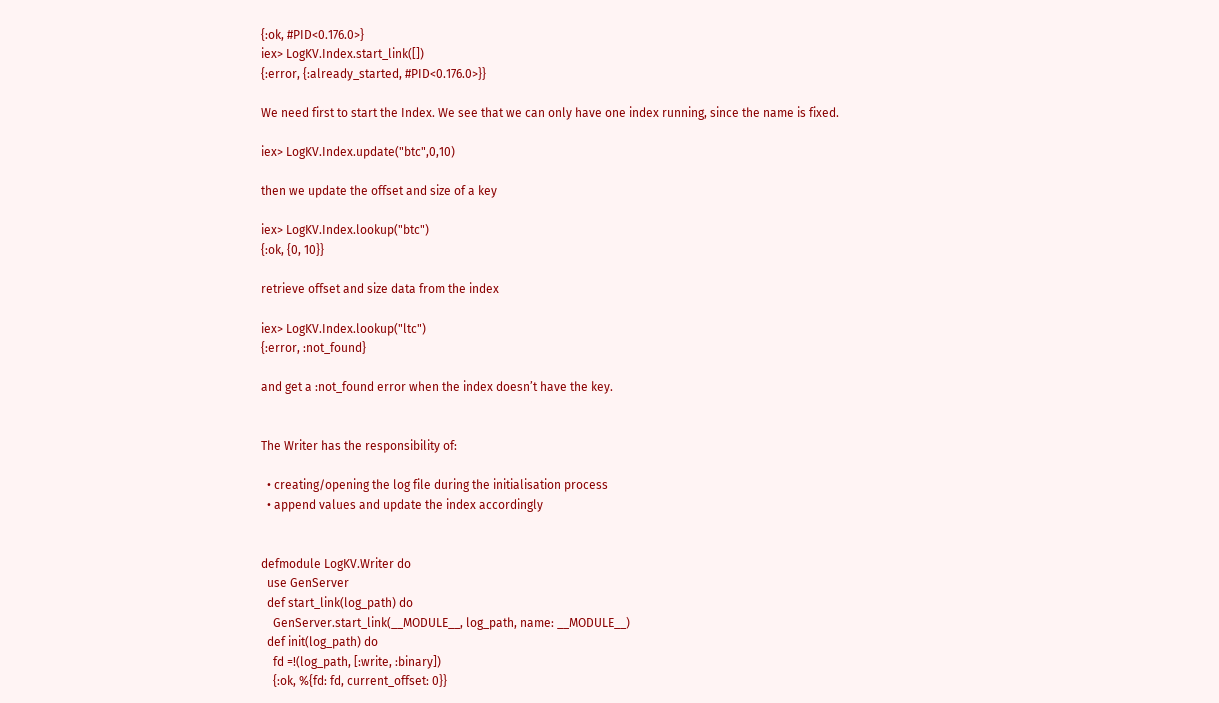{:ok, #PID<0.176.0>}
iex> LogKV.Index.start_link([])
{:error, {:already_started, #PID<0.176.0>}}

We need first to start the Index. We see that we can only have one index running, since the name is fixed.

iex> LogKV.Index.update("btc",0,10)

then we update the offset and size of a key

iex> LogKV.Index.lookup("btc")
{:ok, {0, 10}}

retrieve offset and size data from the index

iex> LogKV.Index.lookup("ltc")
{:error, :not_found}

and get a :not_found error when the index doesn’t have the key.


The Writer has the responsibility of:

  • creating/opening the log file during the initialisation process
  • append values and update the index accordingly


defmodule LogKV.Writer do
  use GenServer
  def start_link(log_path) do
    GenServer.start_link(__MODULE__, log_path, name: __MODULE__)
  def init(log_path) do
    fd =!(log_path, [:write, :binary])
    {:ok, %{fd: fd, current_offset: 0}}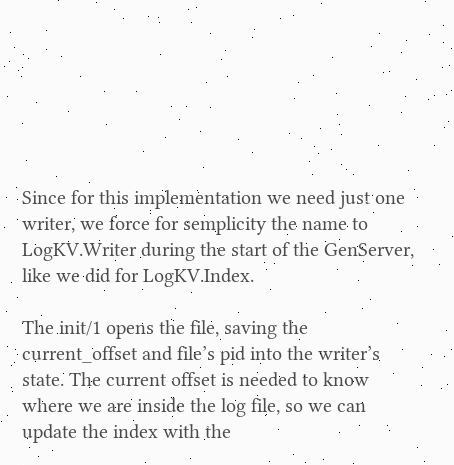Since for this implementation we need just one writer, we force for semplicity the name to LogKV.Writer during the start of the GenServer, like we did for LogKV.Index.

The init/1 opens the file, saving the current_offset and file’s pid into the writer’s state. The current offset is needed to know where we are inside the log file, so we can update the index with the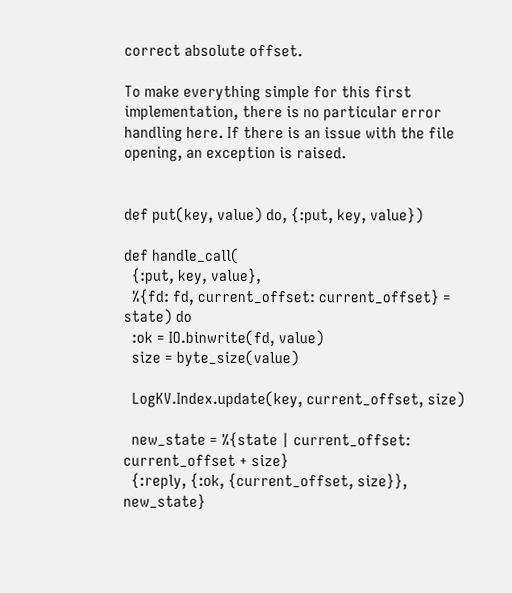correct absolute offset.

To make everything simple for this first implementation, there is no particular error handling here. If there is an issue with the file opening, an exception is raised.


def put(key, value) do, {:put, key, value})

def handle_call(
  {:put, key, value},
  %{fd: fd, current_offset: current_offset} = state) do
  :ok = IO.binwrite(fd, value)
  size = byte_size(value)

  LogKV.Index.update(key, current_offset, size)

  new_state = %{state | current_offset: current_offset + size}
  {:reply, {:ok, {current_offset, size}}, new_state}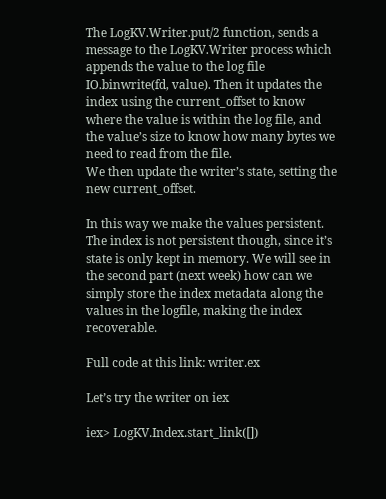The LogKV.Writer.put/2 function, sends a message to the LogKV.Writer process which appends the value to the log file IO.binwrite(fd, value). Then it updates the index using the current_offset to know where the value is within the log file, and the value’s size to know how many bytes we need to read from the file.
We then update the writer’s state, setting the new current_offset.

In this way we make the values persistent. The index is not persistent though, since it’s state is only kept in memory. We will see in the second part (next week) how can we simply store the index metadata along the values in the logfile, making the index recoverable.

Full code at this link: writer.ex

Let’s try the writer on iex

iex> LogKV.Index.start_link([])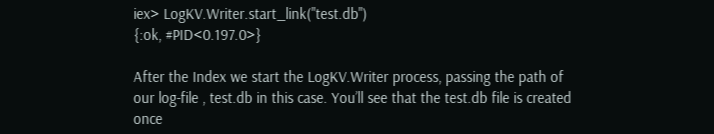iex> LogKV.Writer.start_link("test.db")
{:ok, #PID<0.197.0>}

After the Index we start the LogKV.Writer process, passing the path of our log-file , test.db in this case. You’ll see that the test.db file is created once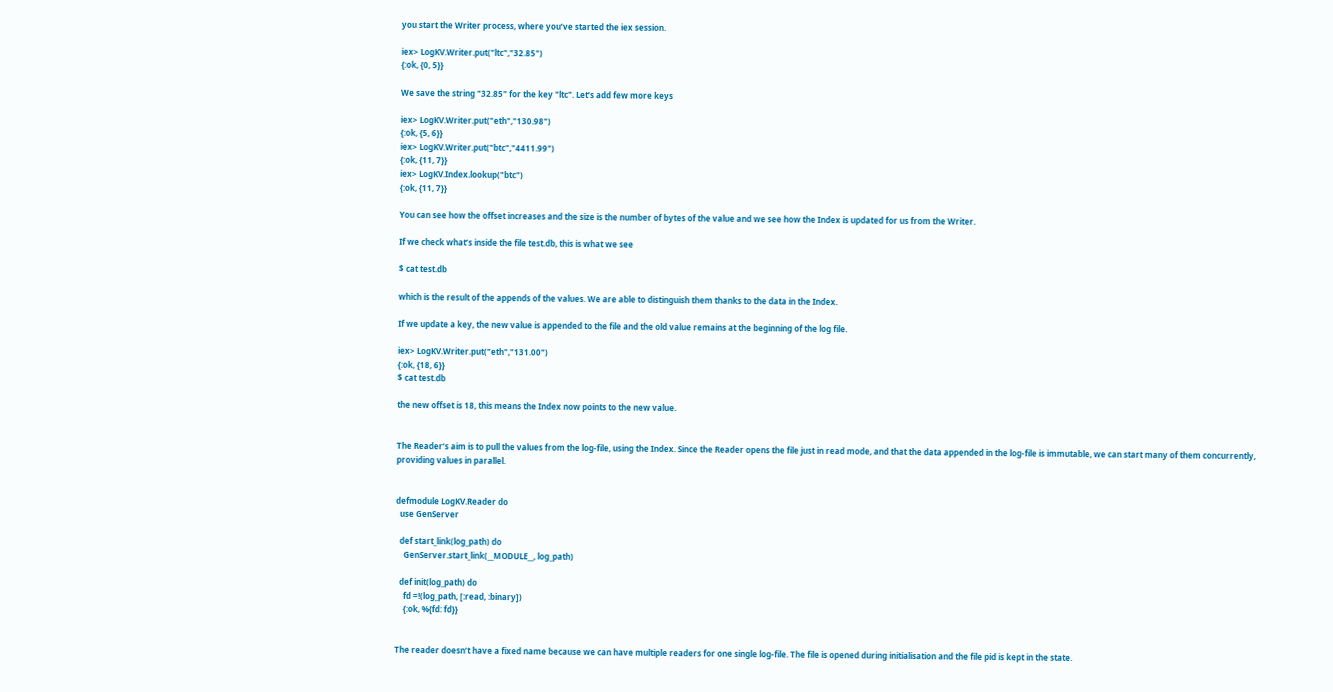you start the Writer process, where you’ve started the iex session.

iex> LogKV.Writer.put("ltc","32.85")
{:ok, {0, 5}}

We save the string "32.85" for the key "ltc". Let’s add few more keys

iex> LogKV.Writer.put("eth","130.98")
{:ok, {5, 6}}
iex> LogKV.Writer.put("btc","4411.99")
{:ok, {11, 7}}
iex> LogKV.Index.lookup("btc")
{:ok, {11, 7}}

You can see how the offset increases and the size is the number of bytes of the value and we see how the Index is updated for us from the Writer.

If we check what’s inside the file test.db, this is what we see

$ cat test.db

which is the result of the appends of the values. We are able to distinguish them thanks to the data in the Index.

If we update a key, the new value is appended to the file and the old value remains at the beginning of the log file.

iex> LogKV.Writer.put("eth","131.00")
{:ok, {18, 6}}
$ cat test.db

the new offset is 18, this means the Index now points to the new value.


The Reader’s aim is to pull the values from the log-file, using the Index. Since the Reader opens the file just in read mode, and that the data appended in the log-file is immutable, we can start many of them concurrently, providing values in parallel.


defmodule LogKV.Reader do
  use GenServer

  def start_link(log_path) do
    GenServer.start_link(__MODULE__, log_path)

  def init(log_path) do
    fd =!(log_path, [:read, :binary])
    {:ok, %{fd: fd}}


The reader doesn’t have a fixed name because we can have multiple readers for one single log-file. The file is opened during initialisation and the file pid is kept in the state.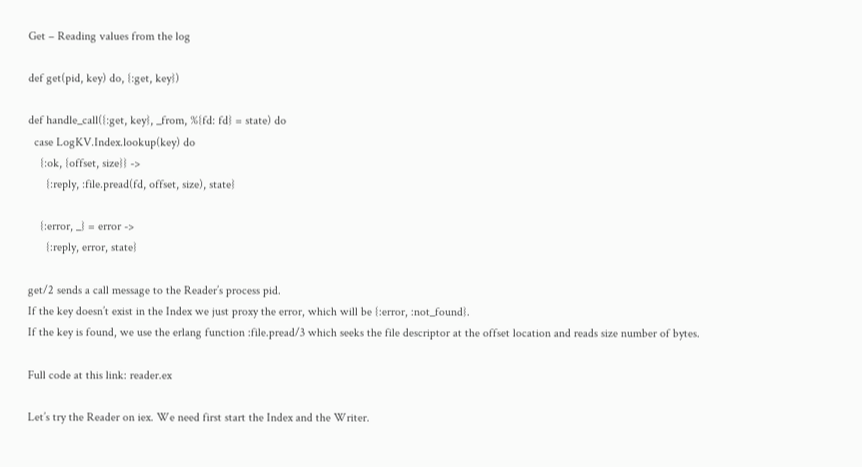Get – Reading values from the log

def get(pid, key) do, {:get, key})

def handle_call({:get, key}, _from, %{fd: fd} = state) do
  case LogKV.Index.lookup(key) do
    {:ok, {offset, size}} ->
      {:reply, :file.pread(fd, offset, size), state}

    {:error, _} = error ->
      {:reply, error, state}

get/2 sends a call message to the Reader’s process pid.
If the key doesn’t exist in the Index we just proxy the error, which will be {:error, :not_found}.
If the key is found, we use the erlang function :file.pread/3 which seeks the file descriptor at the offset location and reads size number of bytes.

Full code at this link: reader.ex

Let’s try the Reader on iex. We need first start the Index and the Writer.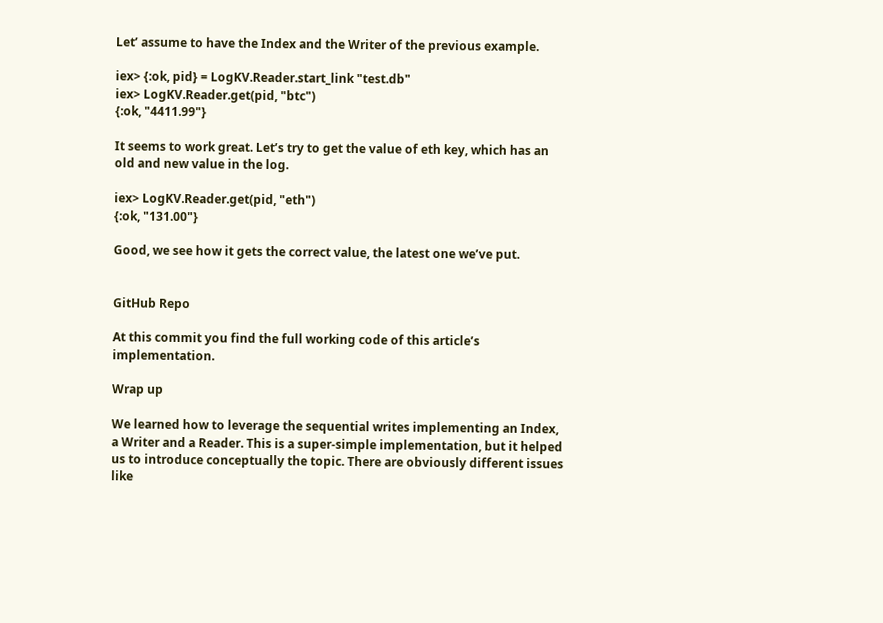Let’ assume to have the Index and the Writer of the previous example.

iex> {:ok, pid} = LogKV.Reader.start_link "test.db"
iex> LogKV.Reader.get(pid, "btc")
{:ok, "4411.99"}

It seems to work great. Let’s try to get the value of eth key, which has an old and new value in the log.

iex> LogKV.Reader.get(pid, "eth")
{:ok, "131.00"}

Good, we see how it gets the correct value, the latest one we’ve put.


GitHub Repo

At this commit you find the full working code of this article’s implementation.

Wrap up

We learned how to leverage the sequential writes implementing an Index, a Writer and a Reader. This is a super-simple implementation, but it helped us to introduce conceptually the topic. There are obviously different issues like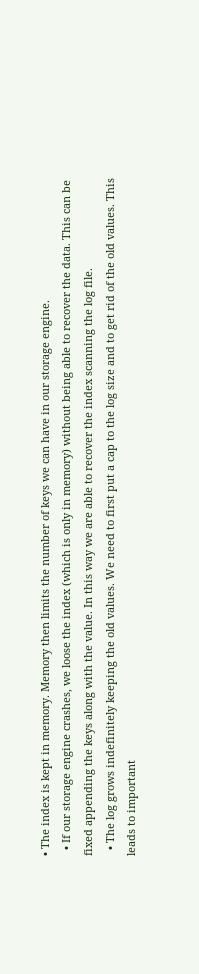• The index is kept in memory. Memory then limits the number of keys we can have in our storage engine.
  • If our storage engine crashes, we loose the index (which is only in memory) without being able to recover the data. This can be fixed appending the keys along with the value. In this way we are able to recover the index scanning the log file.
  • The log grows indefinitely keeping the old values. We need to first put a cap to the log size and to get rid of the old values. This leads to important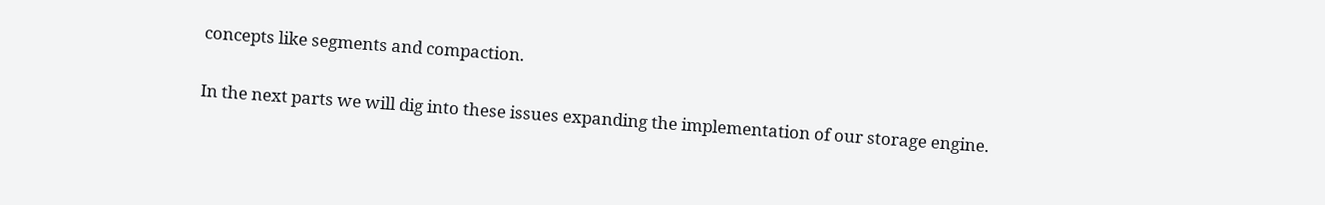concepts like segments and compaction.

In the next parts we will dig into these issues expanding the implementation of our storage engine.